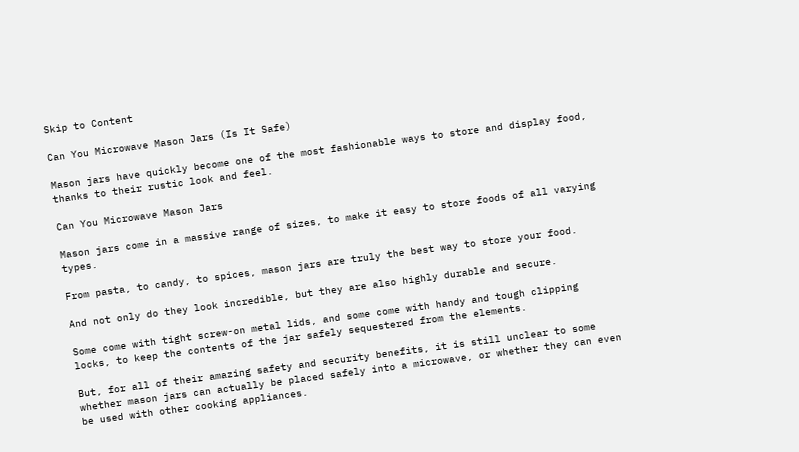Skip to Content

Can You Microwave Mason Jars (Is It Safe)

Mason jars have quickly become one of the most fashionable ways to store and display food, thanks to their rustic look and feel.

Can You Microwave Mason Jars

Mason jars come in a massive range of sizes, to make it easy to store foods of all varying types.

From pasta, to candy, to spices, mason jars are truly the best way to store your food.

And not only do they look incredible, but they are also highly durable and secure.

Some come with tight screw-on metal lids, and some come with handy and tough clipping locks, to keep the contents of the jar safely sequestered from the elements.

But, for all of their amazing safety and security benefits, it is still unclear to some whether mason jars can actually be placed safely into a microwave, or whether they can even be used with other cooking appliances.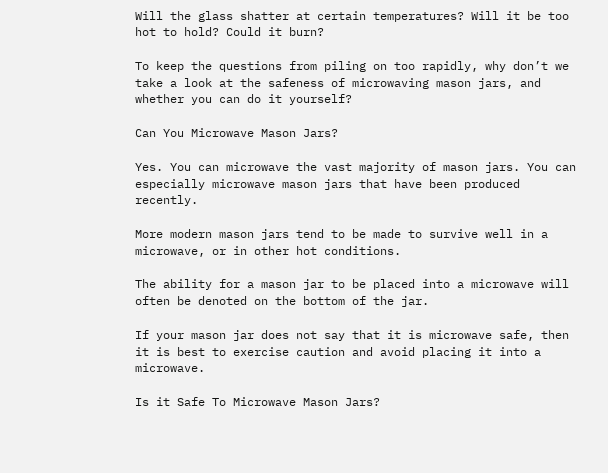Will the glass shatter at certain temperatures? Will it be too hot to hold? Could it burn?

To keep the questions from piling on too rapidly, why don’t we take a look at the safeness of microwaving mason jars, and whether you can do it yourself?

Can You Microwave Mason Jars?

Yes. You can microwave the vast majority of mason jars. You can especially microwave mason jars that have been produced recently.

More modern mason jars tend to be made to survive well in a microwave, or in other hot conditions.

The ability for a mason jar to be placed into a microwave will often be denoted on the bottom of the jar.

If your mason jar does not say that it is microwave safe, then it is best to exercise caution and avoid placing it into a microwave.

Is it Safe To Microwave Mason Jars?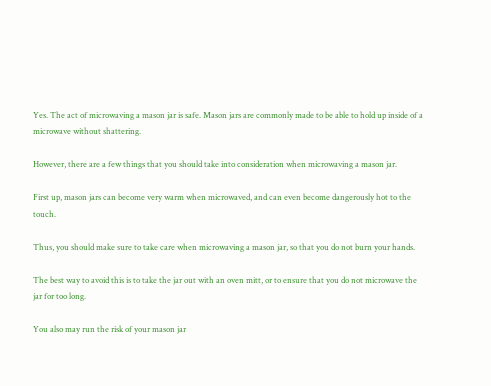Yes. The act of microwaving a mason jar is safe. Mason jars are commonly made to be able to hold up inside of a microwave without shattering.

However, there are a few things that you should take into consideration when microwaving a mason jar.

First up, mason jars can become very warm when microwaved, and can even become dangerously hot to the touch.

Thus, you should make sure to take care when microwaving a mason jar, so that you do not burn your hands.

The best way to avoid this is to take the jar out with an oven mitt, or to ensure that you do not microwave the jar for too long.

You also may run the risk of your mason jar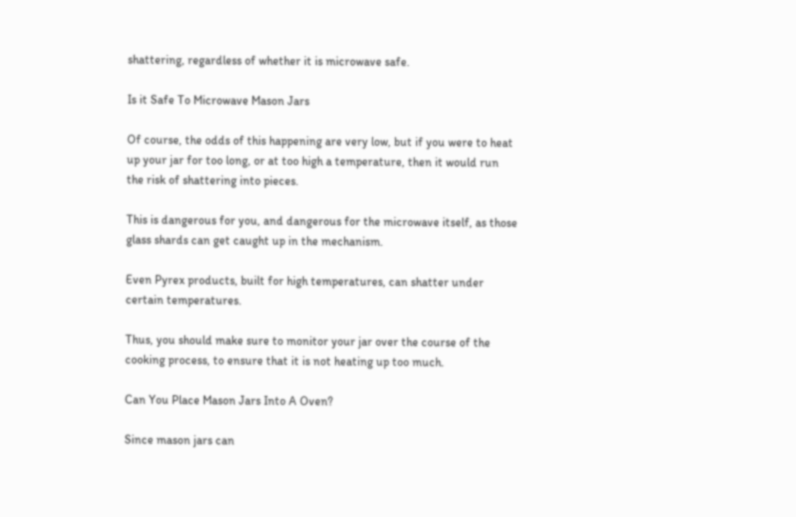shattering, regardless of whether it is microwave safe.

Is it Safe To Microwave Mason Jars

Of course, the odds of this happening are very low, but if you were to heat up your jar for too long, or at too high a temperature, then it would run the risk of shattering into pieces.

This is dangerous for you, and dangerous for the microwave itself, as those glass shards can get caught up in the mechanism.

Even Pyrex products, built for high temperatures, can shatter under certain temperatures.

Thus, you should make sure to monitor your jar over the course of the cooking process, to ensure that it is not heating up too much.

Can You Place Mason Jars Into A Oven?

Since mason jars can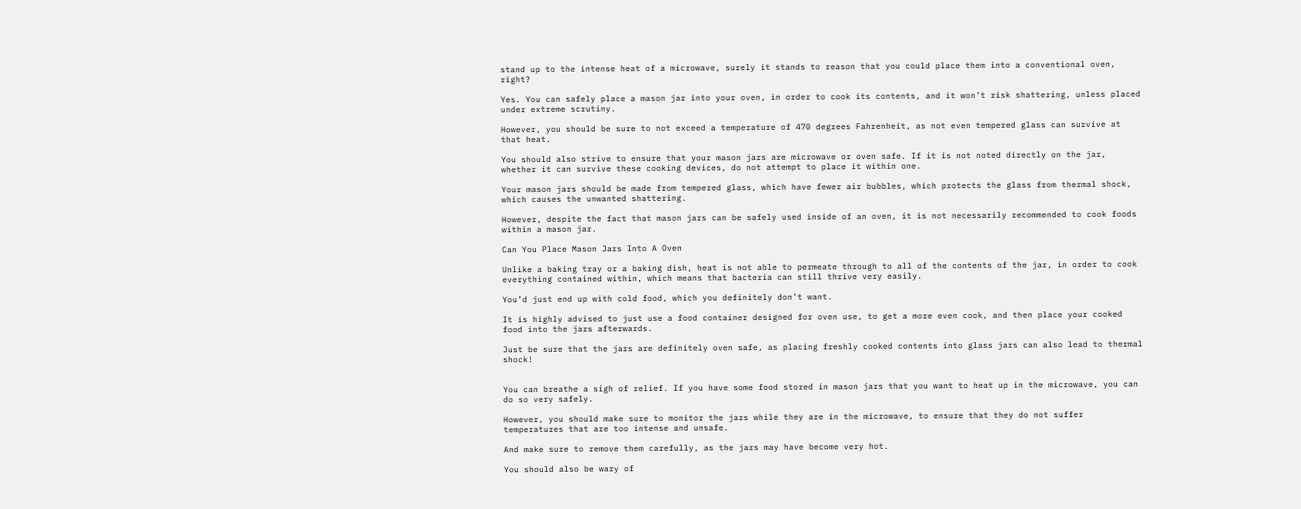stand up to the intense heat of a microwave, surely it stands to reason that you could place them into a conventional oven, right?

Yes. You can safely place a mason jar into your oven, in order to cook its contents, and it won’t risk shattering, unless placed under extreme scrutiny.

However, you should be sure to not exceed a temperature of 470 degrees Fahrenheit, as not even tempered glass can survive at that heat.

You should also strive to ensure that your mason jars are microwave or oven safe. If it is not noted directly on the jar, whether it can survive these cooking devices, do not attempt to place it within one.

Your mason jars should be made from tempered glass, which have fewer air bubbles, which protects the glass from thermal shock, which causes the unwanted shattering.

However, despite the fact that mason jars can be safely used inside of an oven, it is not necessarily recommended to cook foods within a mason jar.

Can You Place Mason Jars Into A Oven

Unlike a baking tray or a baking dish, heat is not able to permeate through to all of the contents of the jar, in order to cook everything contained within, which means that bacteria can still thrive very easily.

You’d just end up with cold food, which you definitely don’t want.

It is highly advised to just use a food container designed for oven use, to get a more even cook, and then place your cooked food into the jars afterwards.

Just be sure that the jars are definitely oven safe, as placing freshly cooked contents into glass jars can also lead to thermal shock!


You can breathe a sigh of relief. If you have some food stored in mason jars that you want to heat up in the microwave, you can do so very safely.

However, you should make sure to monitor the jars while they are in the microwave, to ensure that they do not suffer temperatures that are too intense and unsafe.

And make sure to remove them carefully, as the jars may have become very hot.

You should also be wary of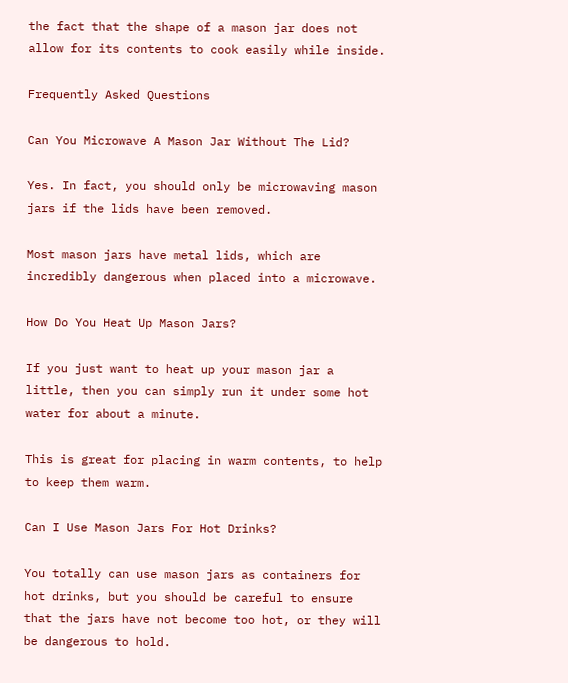the fact that the shape of a mason jar does not allow for its contents to cook easily while inside.

Frequently Asked Questions

Can You Microwave A Mason Jar Without The Lid?

Yes. In fact, you should only be microwaving mason jars if the lids have been removed.

Most mason jars have metal lids, which are incredibly dangerous when placed into a microwave.

How Do You Heat Up Mason Jars?

If you just want to heat up your mason jar a little, then you can simply run it under some hot water for about a minute.

This is great for placing in warm contents, to help to keep them warm.

Can I Use Mason Jars For Hot Drinks?

You totally can use mason jars as containers for hot drinks, but you should be careful to ensure that the jars have not become too hot, or they will be dangerous to hold.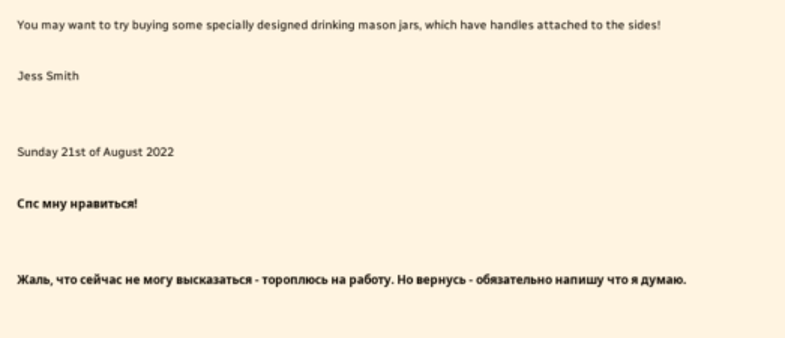You may want to try buying some specially designed drinking mason jars, which have handles attached to the sides!

Jess Smith


Sunday 21st of August 2022

Спс мну нравиться!


Жаль, что сейчас не могу высказаться - тороплюсь на работу. Но вернусь - обязательно напишу что я думаю.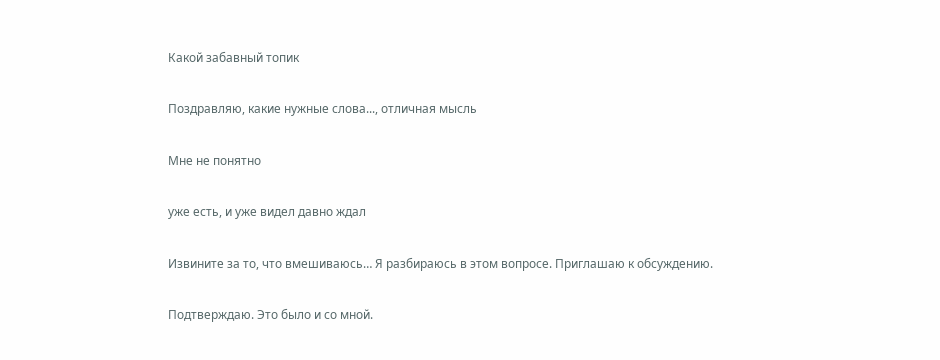Какой забавный топик


Поздравляю, какие нужные слова..., отличная мысль


Мне не понятно


уже есть, и уже видел давно ждал


Извините за то, что вмешиваюсь… Я разбираюсь в этом вопросе. Приглашаю к обсуждению.


Подтверждаю. Это было и со мной.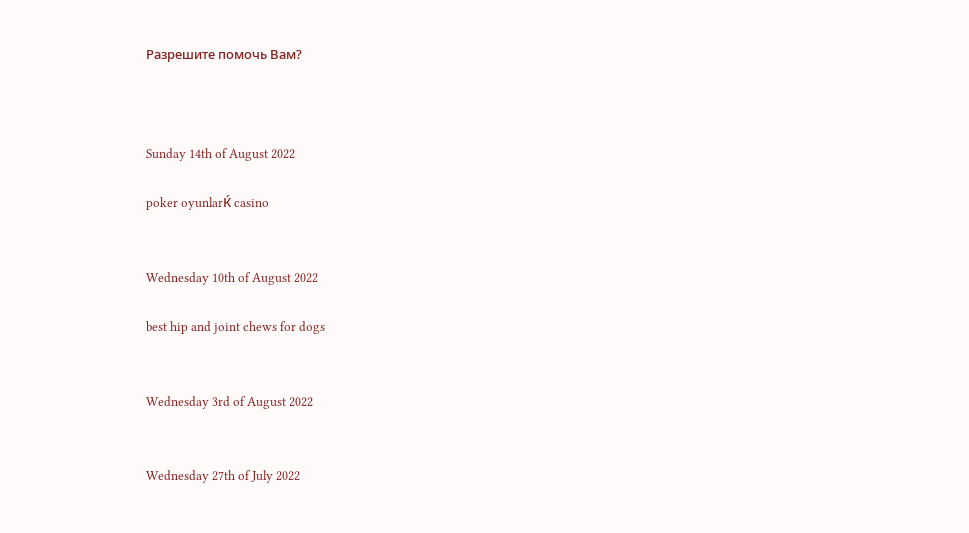Разрешите помочь Вам?



Sunday 14th of August 2022

poker oyunlarЌ casino


Wednesday 10th of August 2022

best hip and joint chews for dogs


Wednesday 3rd of August 2022


Wednesday 27th of July 2022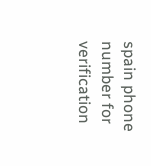spain phone number for verification